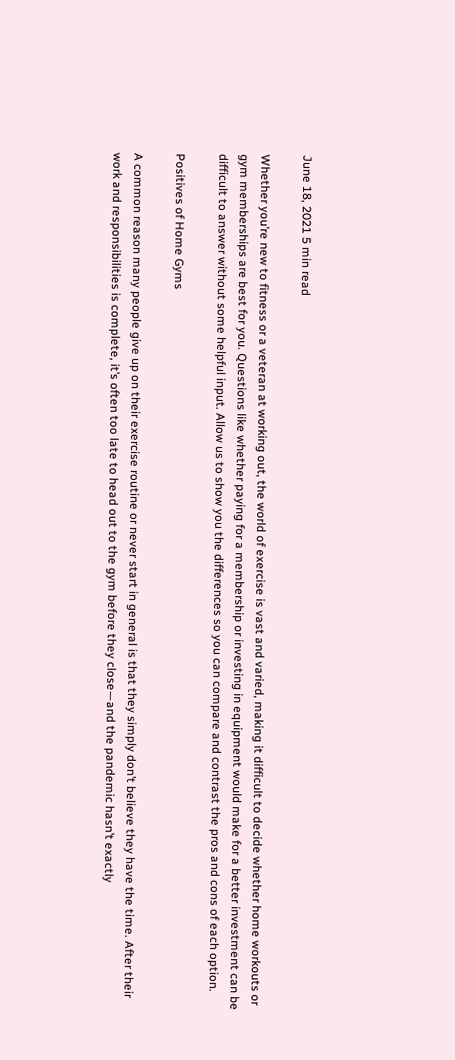June 18, 2021 5 min read

Whether you’re new to fitness or a veteran at working out, the world of exercise is vast and varied, making it difficult to decide whether home workouts or gym memberships are best for you. Questions like whether paying for a membership or investing in equipment would make for a better investment can be difficult to answer without some helpful input. Allow us to show you the differences so you can compare and contrast the pros and cons of each option.

Positives of Home Gyms

A common reason many people give up on their exercise routine or never start in general is that they simply don’t believe they have the time. After their work and responsibilities is complete, it’s often too late to head out to the gym before they close—and the pandemic hasn’t exactly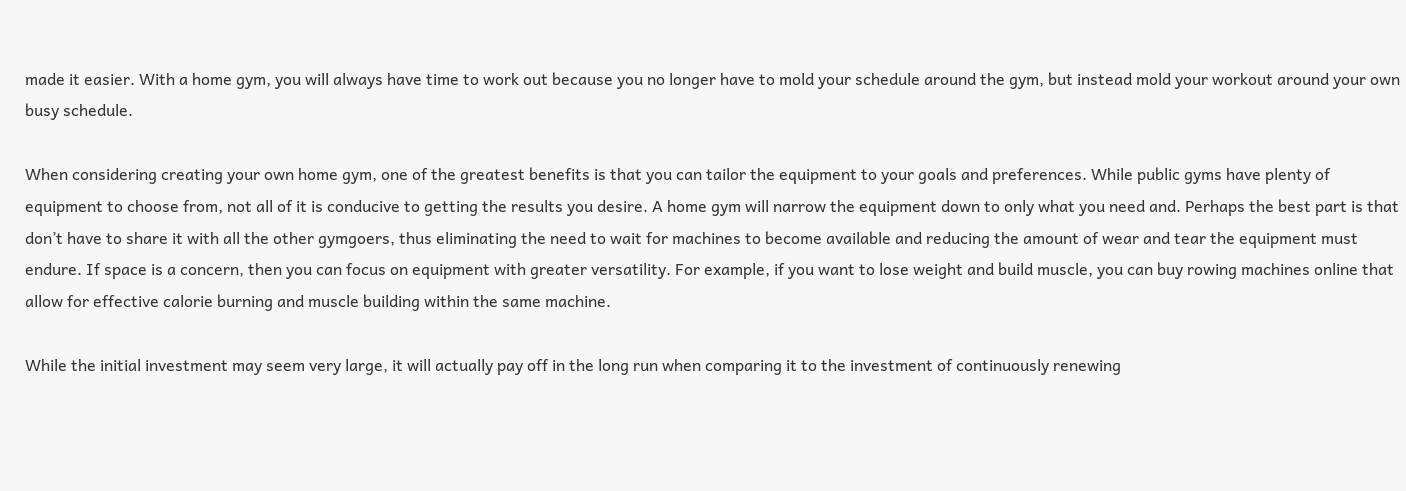made it easier. With a home gym, you will always have time to work out because you no longer have to mold your schedule around the gym, but instead mold your workout around your own busy schedule.

When considering creating your own home gym, one of the greatest benefits is that you can tailor the equipment to your goals and preferences. While public gyms have plenty of equipment to choose from, not all of it is conducive to getting the results you desire. A home gym will narrow the equipment down to only what you need and. Perhaps the best part is that don’t have to share it with all the other gymgoers, thus eliminating the need to wait for machines to become available and reducing the amount of wear and tear the equipment must endure. If space is a concern, then you can focus on equipment with greater versatility. For example, if you want to lose weight and build muscle, you can buy rowing machines online that allow for effective calorie burning and muscle building within the same machine.

While the initial investment may seem very large, it will actually pay off in the long run when comparing it to the investment of continuously renewing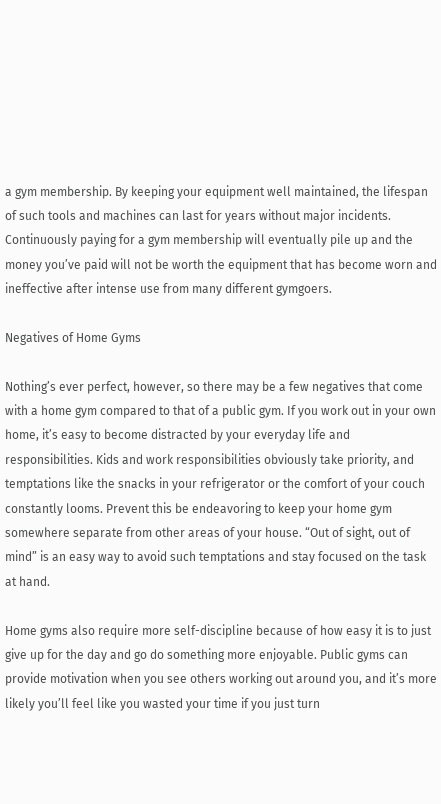a gym membership. By keeping your equipment well maintained, the lifespan of such tools and machines can last for years without major incidents. Continuously paying for a gym membership will eventually pile up and the money you’ve paid will not be worth the equipment that has become worn and ineffective after intense use from many different gymgoers.

Negatives of Home Gyms

Nothing’s ever perfect, however, so there may be a few negatives that come with a home gym compared to that of a public gym. If you work out in your own home, it’s easy to become distracted by your everyday life and responsibilities. Kids and work responsibilities obviously take priority, and temptations like the snacks in your refrigerator or the comfort of your couch constantly looms. Prevent this be endeavoring to keep your home gym somewhere separate from other areas of your house. “Out of sight, out of mind” is an easy way to avoid such temptations and stay focused on the task at hand.

Home gyms also require more self-discipline because of how easy it is to just give up for the day and go do something more enjoyable. Public gyms can provide motivation when you see others working out around you, and it’s more likely you’ll feel like you wasted your time if you just turn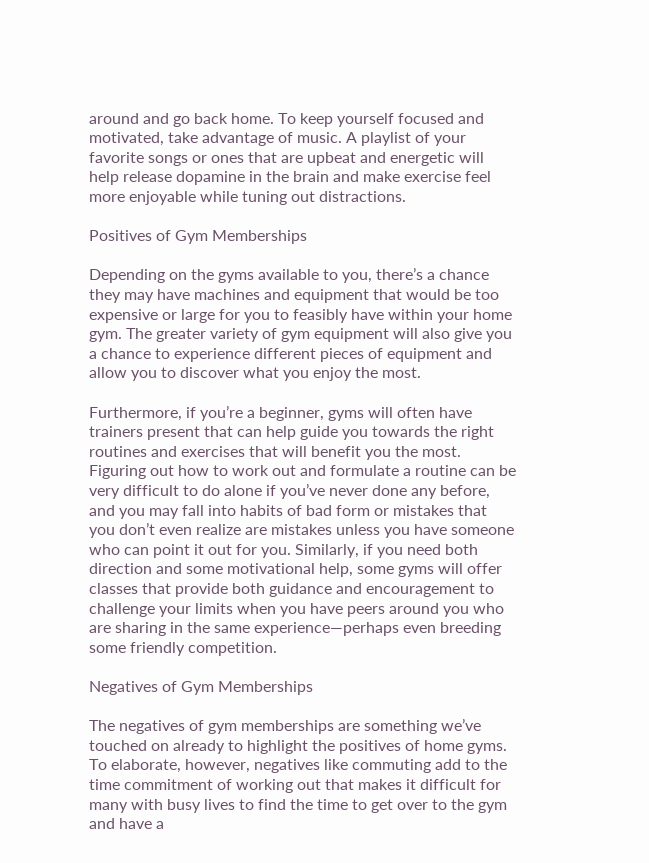around and go back home. To keep yourself focused and motivated, take advantage of music. A playlist of your favorite songs or ones that are upbeat and energetic will help release dopamine in the brain and make exercise feel more enjoyable while tuning out distractions.

Positives of Gym Memberships

Depending on the gyms available to you, there’s a chance they may have machines and equipment that would be too expensive or large for you to feasibly have within your home gym. The greater variety of gym equipment will also give you a chance to experience different pieces of equipment and allow you to discover what you enjoy the most.

Furthermore, if you’re a beginner, gyms will often have trainers present that can help guide you towards the right routines and exercises that will benefit you the most. Figuring out how to work out and formulate a routine can be very difficult to do alone if you’ve never done any before, and you may fall into habits of bad form or mistakes that you don’t even realize are mistakes unless you have someone who can point it out for you. Similarly, if you need both direction and some motivational help, some gyms will offer classes that provide both guidance and encouragement to challenge your limits when you have peers around you who are sharing in the same experience—perhaps even breeding some friendly competition.

Negatives of Gym Memberships

The negatives of gym memberships are something we’ve touched on already to highlight the positives of home gyms. To elaborate, however, negatives like commuting add to the time commitment of working out that makes it difficult for many with busy lives to find the time to get over to the gym and have a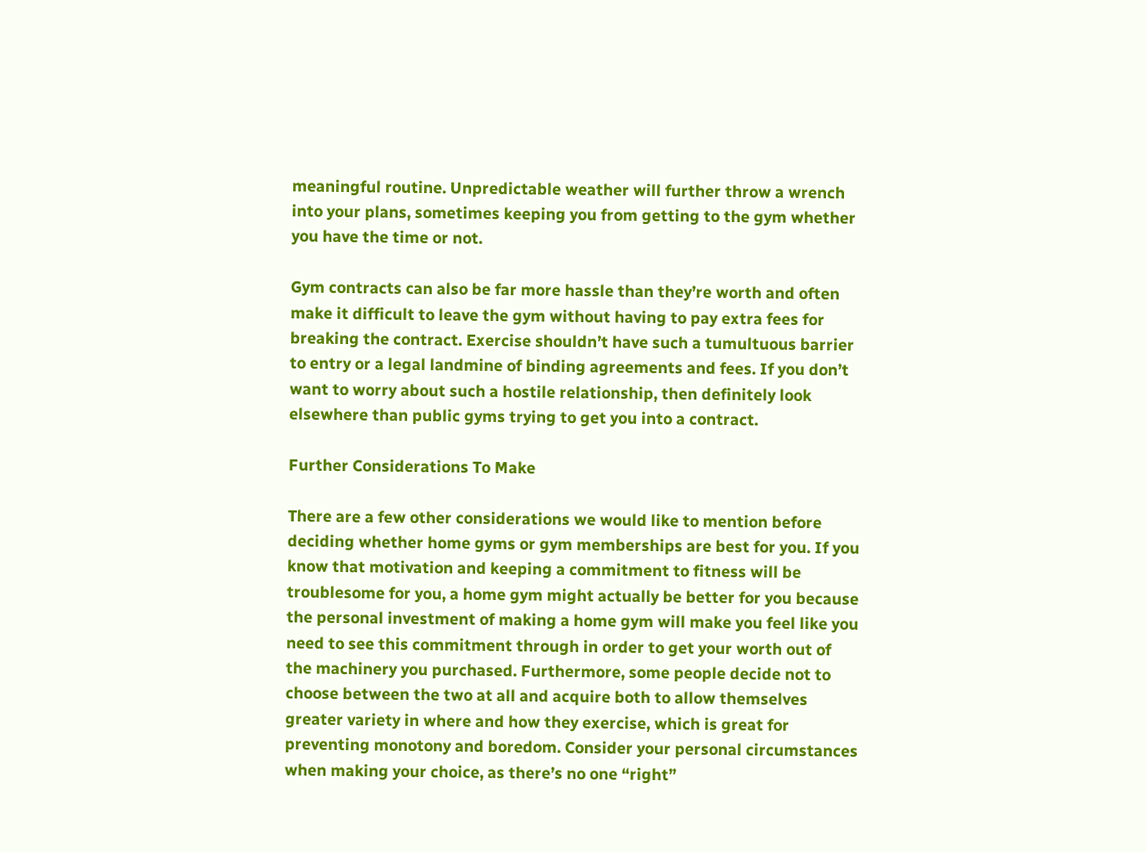meaningful routine. Unpredictable weather will further throw a wrench into your plans, sometimes keeping you from getting to the gym whether you have the time or not.

Gym contracts can also be far more hassle than they’re worth and often make it difficult to leave the gym without having to pay extra fees for breaking the contract. Exercise shouldn’t have such a tumultuous barrier to entry or a legal landmine of binding agreements and fees. If you don’t want to worry about such a hostile relationship, then definitely look elsewhere than public gyms trying to get you into a contract.

Further Considerations To Make

There are a few other considerations we would like to mention before deciding whether home gyms or gym memberships are best for you. If you know that motivation and keeping a commitment to fitness will be troublesome for you, a home gym might actually be better for you because the personal investment of making a home gym will make you feel like you need to see this commitment through in order to get your worth out of the machinery you purchased. Furthermore, some people decide not to choose between the two at all and acquire both to allow themselves greater variety in where and how they exercise, which is great for preventing monotony and boredom. Consider your personal circumstances when making your choice, as there’s no one “right”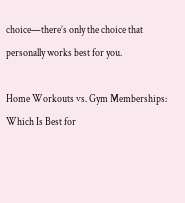choice—there’s only the choice that personally works best for you.

Home Workouts vs. Gym Memberships: Which Is Best for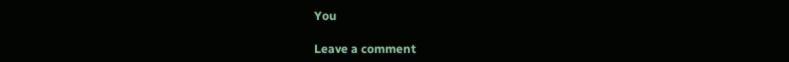You

Leave a comment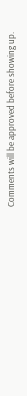Comments will be approved before showing up.